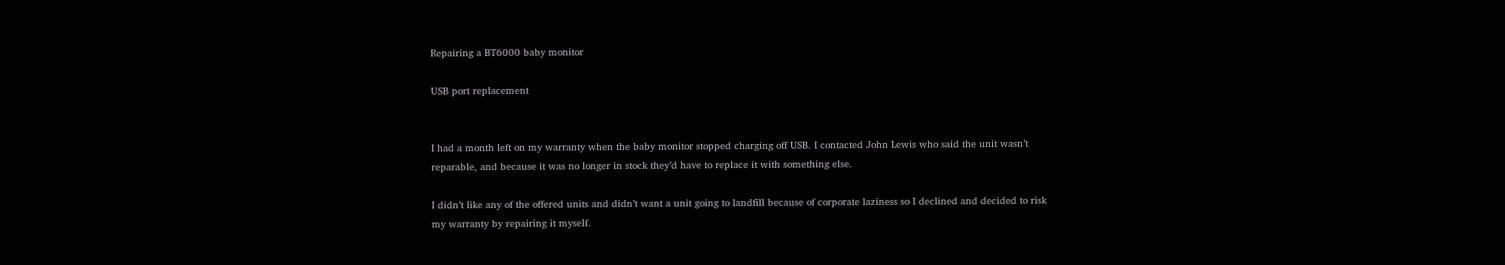Repairing a BT6000 baby monitor

USB port replacement


I had a month left on my warranty when the baby monitor stopped charging off USB. I contacted John Lewis who said the unit wasn’t reparable, and because it was no longer in stock they’d have to replace it with something else.

I didn’t like any of the offered units and didn’t want a unit going to landfill because of corporate laziness so I declined and decided to risk my warranty by repairing it myself.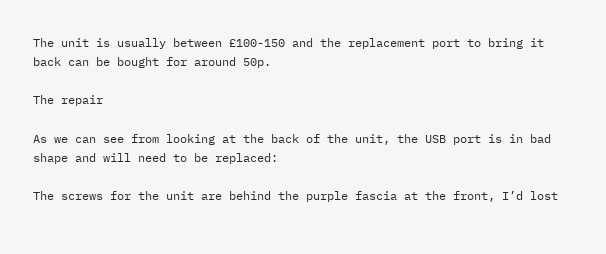The unit is usually between £100-150 and the replacement port to bring it back can be bought for around 50p.

The repair

As we can see from looking at the back of the unit, the USB port is in bad shape and will need to be replaced:

The screws for the unit are behind the purple fascia at the front, I’d lost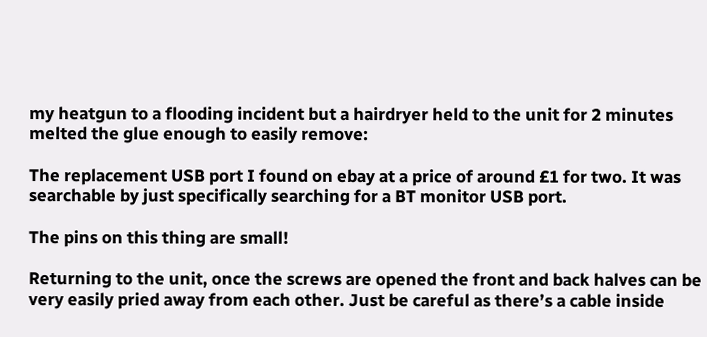my heatgun to a flooding incident but a hairdryer held to the unit for 2 minutes melted the glue enough to easily remove:

The replacement USB port I found on ebay at a price of around £1 for two. It was searchable by just specifically searching for a BT monitor USB port.

The pins on this thing are small!

Returning to the unit, once the screws are opened the front and back halves can be very easily pried away from each other. Just be careful as there’s a cable inside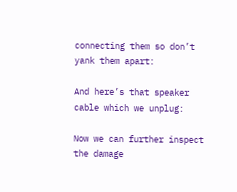connecting them so don’t yank them apart:

And here’s that speaker cable which we unplug:

Now we can further inspect the damage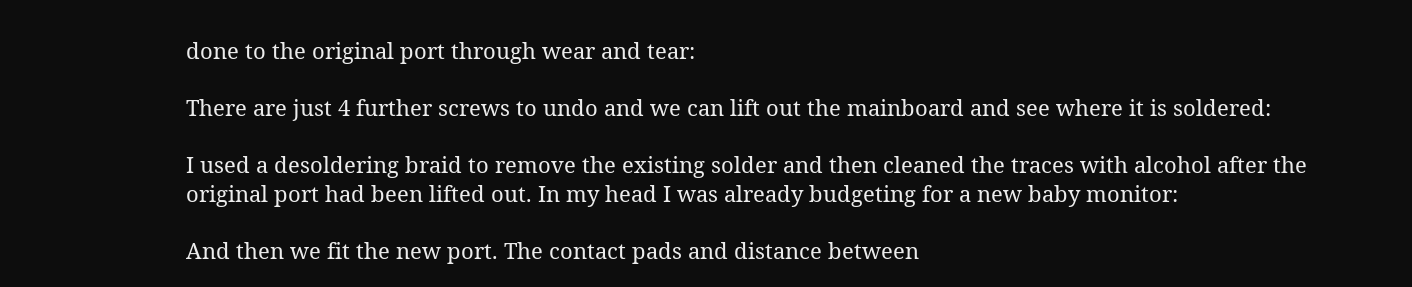done to the original port through wear and tear:

There are just 4 further screws to undo and we can lift out the mainboard and see where it is soldered:

I used a desoldering braid to remove the existing solder and then cleaned the traces with alcohol after the original port had been lifted out. In my head I was already budgeting for a new baby monitor:

And then we fit the new port. The contact pads and distance between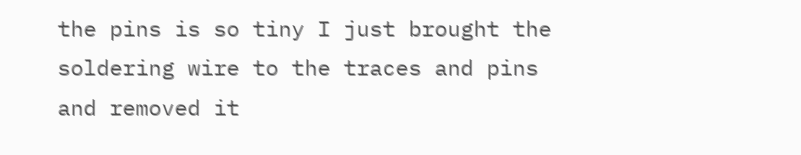the pins is so tiny I just brought the soldering wire to the traces and pins and removed it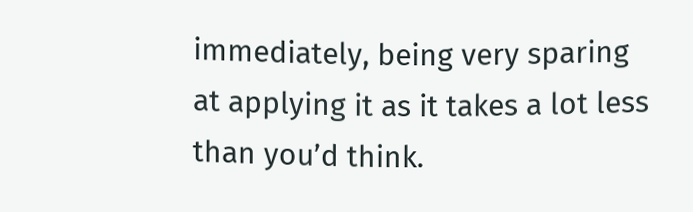immediately, being very sparing at applying it as it takes a lot less than you’d think.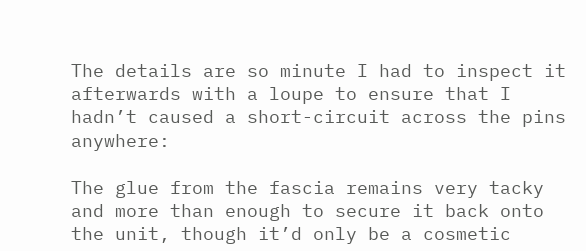The details are so minute I had to inspect it afterwards with a loupe to ensure that I hadn’t caused a short-circuit across the pins anywhere:

The glue from the fascia remains very tacky and more than enough to secure it back onto the unit, though it’d only be a cosmetic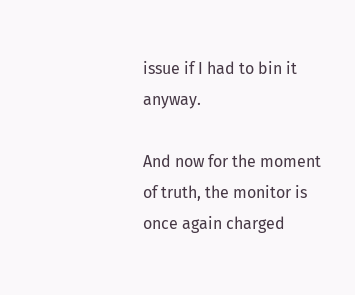issue if I had to bin it anyway.

And now for the moment of truth, the monitor is once again charged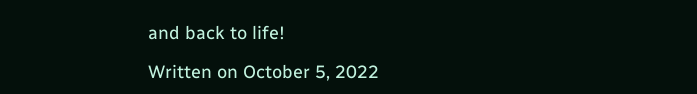and back to life!

Written on October 5, 2022